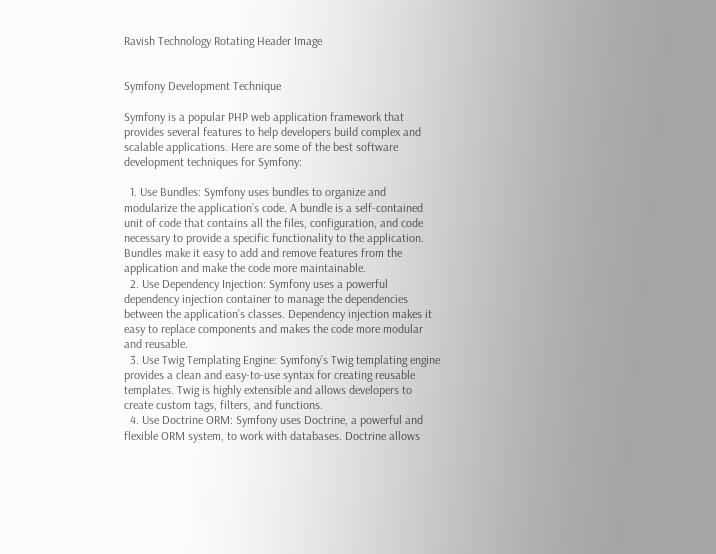Ravish Technology Rotating Header Image


Symfony Development Technique

Symfony is a popular PHP web application framework that provides several features to help developers build complex and scalable applications. Here are some of the best software development techniques for Symfony:

  1. Use Bundles: Symfony uses bundles to organize and modularize the application’s code. A bundle is a self-contained unit of code that contains all the files, configuration, and code necessary to provide a specific functionality to the application. Bundles make it easy to add and remove features from the application and make the code more maintainable.
  2. Use Dependency Injection: Symfony uses a powerful dependency injection container to manage the dependencies between the application’s classes. Dependency injection makes it easy to replace components and makes the code more modular and reusable.
  3. Use Twig Templating Engine: Symfony’s Twig templating engine provides a clean and easy-to-use syntax for creating reusable templates. Twig is highly extensible and allows developers to create custom tags, filters, and functions.
  4. Use Doctrine ORM: Symfony uses Doctrine, a powerful and flexible ORM system, to work with databases. Doctrine allows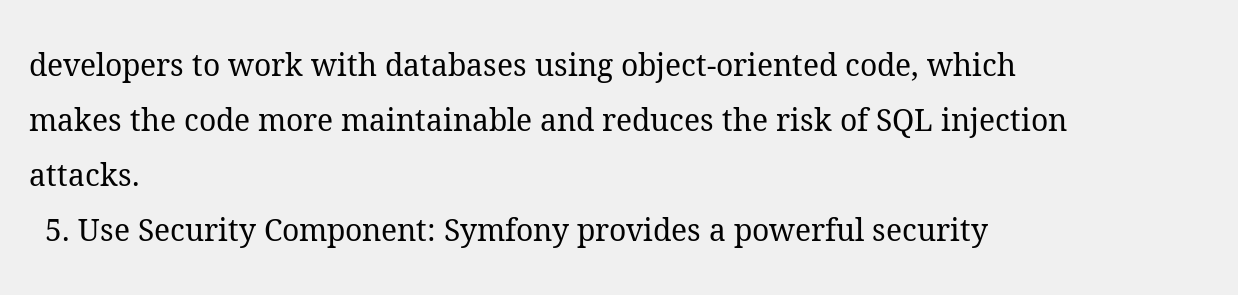developers to work with databases using object-oriented code, which makes the code more maintainable and reduces the risk of SQL injection attacks.
  5. Use Security Component: Symfony provides a powerful security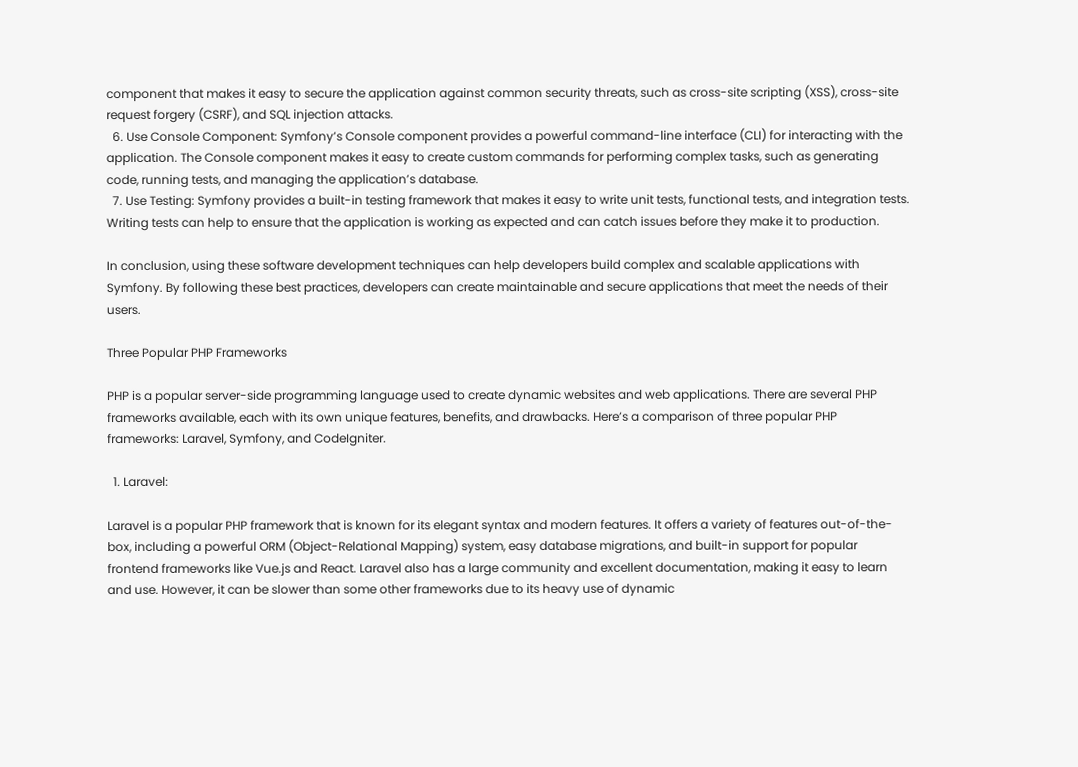component that makes it easy to secure the application against common security threats, such as cross-site scripting (XSS), cross-site request forgery (CSRF), and SQL injection attacks.
  6. Use Console Component: Symfony’s Console component provides a powerful command-line interface (CLI) for interacting with the application. The Console component makes it easy to create custom commands for performing complex tasks, such as generating code, running tests, and managing the application’s database.
  7. Use Testing: Symfony provides a built-in testing framework that makes it easy to write unit tests, functional tests, and integration tests. Writing tests can help to ensure that the application is working as expected and can catch issues before they make it to production.

In conclusion, using these software development techniques can help developers build complex and scalable applications with Symfony. By following these best practices, developers can create maintainable and secure applications that meet the needs of their users.

Three Popular PHP Frameworks

PHP is a popular server-side programming language used to create dynamic websites and web applications. There are several PHP frameworks available, each with its own unique features, benefits, and drawbacks. Here’s a comparison of three popular PHP frameworks: Laravel, Symfony, and CodeIgniter.

  1. Laravel:

Laravel is a popular PHP framework that is known for its elegant syntax and modern features. It offers a variety of features out-of-the-box, including a powerful ORM (Object-Relational Mapping) system, easy database migrations, and built-in support for popular frontend frameworks like Vue.js and React. Laravel also has a large community and excellent documentation, making it easy to learn and use. However, it can be slower than some other frameworks due to its heavy use of dynamic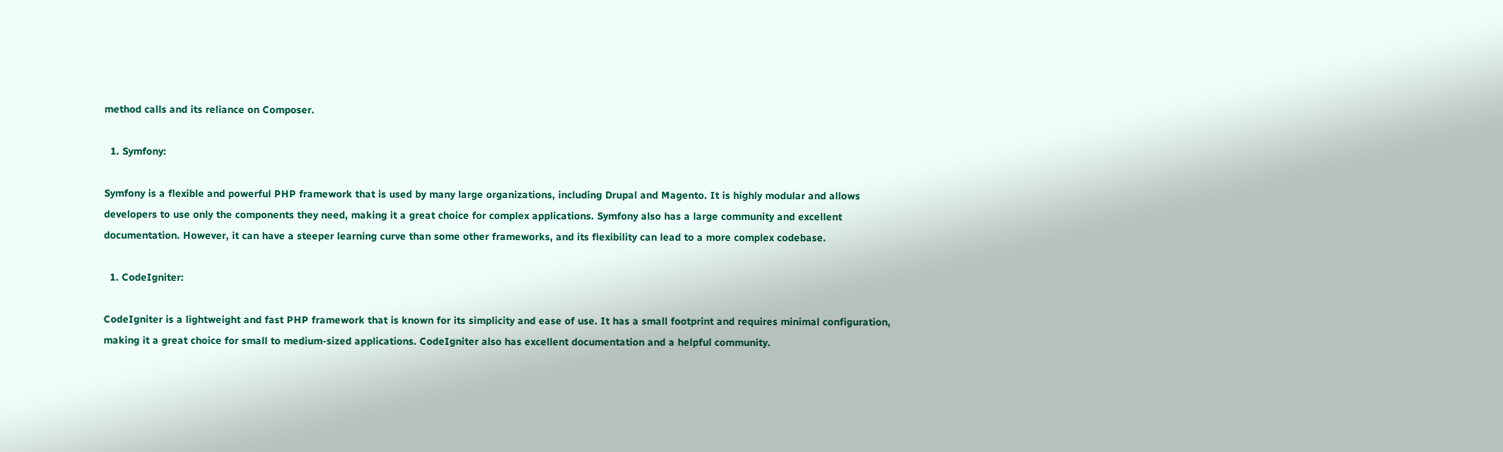method calls and its reliance on Composer.

  1. Symfony:

Symfony is a flexible and powerful PHP framework that is used by many large organizations, including Drupal and Magento. It is highly modular and allows developers to use only the components they need, making it a great choice for complex applications. Symfony also has a large community and excellent documentation. However, it can have a steeper learning curve than some other frameworks, and its flexibility can lead to a more complex codebase.

  1. CodeIgniter:

CodeIgniter is a lightweight and fast PHP framework that is known for its simplicity and ease of use. It has a small footprint and requires minimal configuration, making it a great choice for small to medium-sized applications. CodeIgniter also has excellent documentation and a helpful community.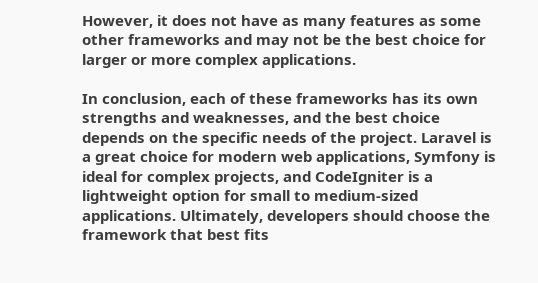However, it does not have as many features as some other frameworks and may not be the best choice for larger or more complex applications.

In conclusion, each of these frameworks has its own strengths and weaknesses, and the best choice depends on the specific needs of the project. Laravel is a great choice for modern web applications, Symfony is ideal for complex projects, and CodeIgniter is a lightweight option for small to medium-sized applications. Ultimately, developers should choose the framework that best fits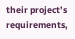their project’s requirements,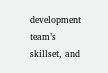development team’s skillset, and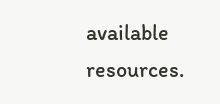available resources.